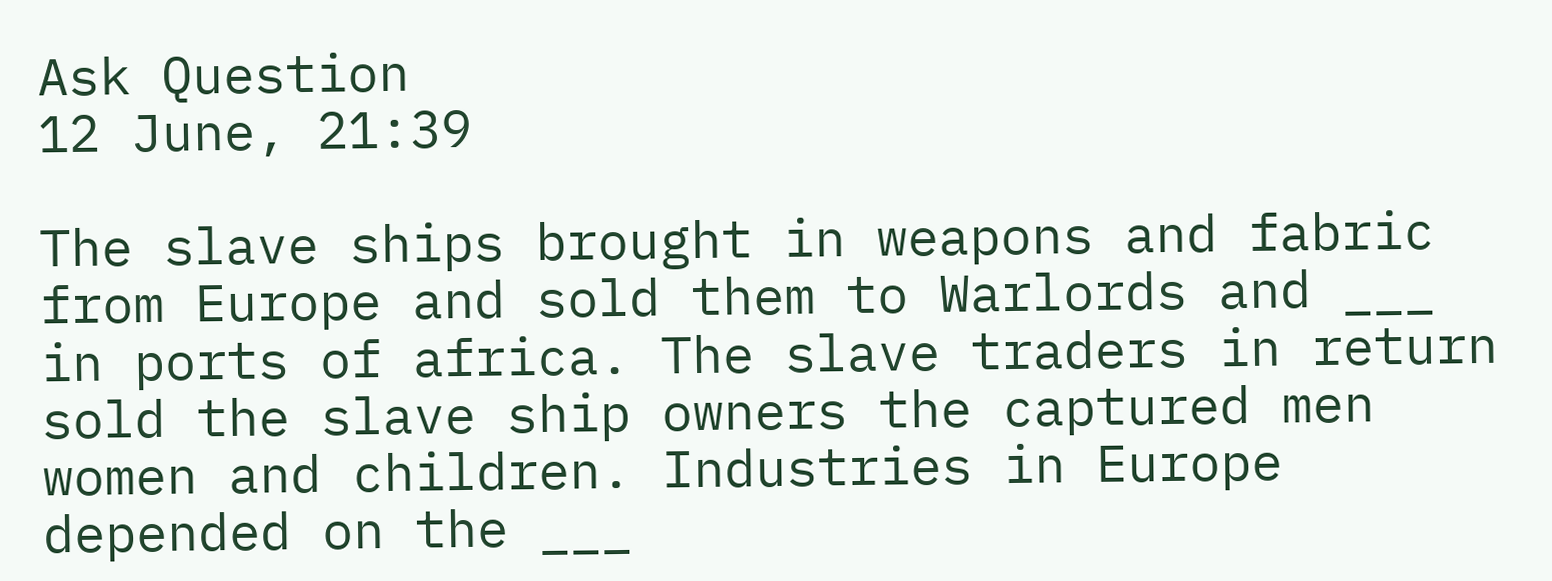Ask Question
12 June, 21:39

The slave ships brought in weapons and fabric from Europe and sold them to Warlords and ___ in ports of africa. The slave traders in return sold the slave ship owners the captured men women and children. Industries in Europe depended on the ___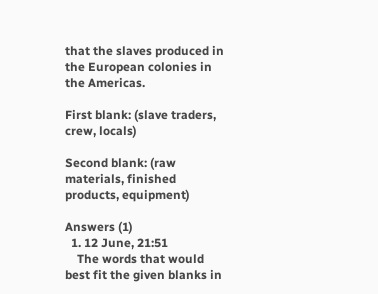that the slaves produced in the European colonies in the Americas.

First blank: (slave traders, crew, locals)

Second blank: (raw materials, finished products, equipment)

Answers (1)
  1. 12 June, 21:51
    The words that would best fit the given blanks in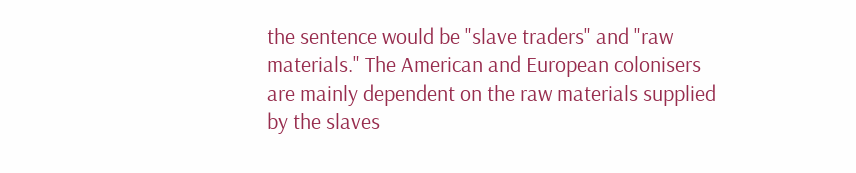the sentence would be "slave traders" and "raw materials." The American and European colonisers are mainly dependent on the raw materials supplied by the slaves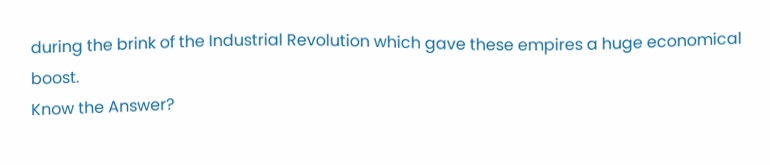during the brink of the Industrial Revolution which gave these empires a huge economical boost.
Know the Answer?